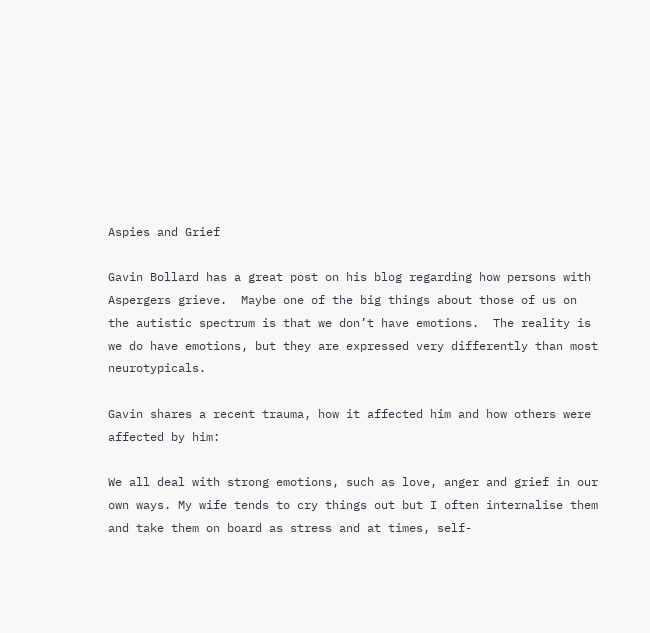Aspies and Grief

Gavin Bollard has a great post on his blog regarding how persons with Aspergers grieve.  Maybe one of the big things about those of us on the autistic spectrum is that we don’t have emotions.  The reality is we do have emotions, but they are expressed very differently than most neurotypicals.

Gavin shares a recent trauma, how it affected him and how others were affected by him:

We all deal with strong emotions, such as love, anger and grief in our own ways. My wife tends to cry things out but I often internalise them and take them on board as stress and at times, self-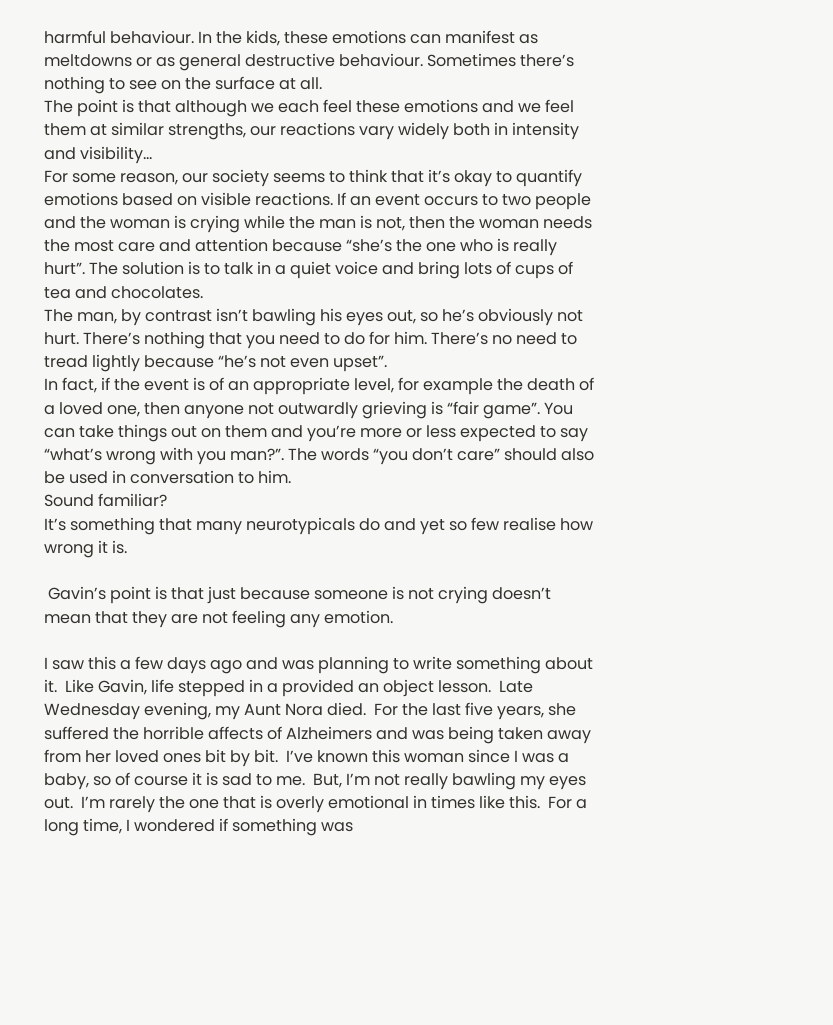harmful behaviour. In the kids, these emotions can manifest as meltdowns or as general destructive behaviour. Sometimes there’s nothing to see on the surface at all.
The point is that although we each feel these emotions and we feel them at similar strengths, our reactions vary widely both in intensity and visibility…
For some reason, our society seems to think that it’s okay to quantify emotions based on visible reactions. If an event occurs to two people and the woman is crying while the man is not, then the woman needs the most care and attention because “she’s the one who is really hurt”. The solution is to talk in a quiet voice and bring lots of cups of tea and chocolates.
The man, by contrast isn’t bawling his eyes out, so he’s obviously not hurt. There’s nothing that you need to do for him. There’s no need to tread lightly because “he’s not even upset”.
In fact, if the event is of an appropriate level, for example the death of a loved one, then anyone not outwardly grieving is “fair game”. You can take things out on them and you’re more or less expected to say “what’s wrong with you man?”. The words “you don’t care” should also be used in conversation to him.
Sound familiar?
It’s something that many neurotypicals do and yet so few realise how wrong it is.

 Gavin’s point is that just because someone is not crying doesn’t mean that they are not feeling any emotion.

I saw this a few days ago and was planning to write something about it.  Like Gavin, life stepped in a provided an object lesson.  Late Wednesday evening, my Aunt Nora died.  For the last five years, she suffered the horrible affects of Alzheimers and was being taken away from her loved ones bit by bit.  I’ve known this woman since I was a baby, so of course it is sad to me.  But, I’m not really bawling my eyes out.  I’m rarely the one that is overly emotional in times like this.  For a long time, I wondered if something was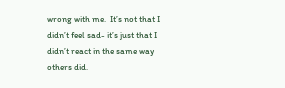wrong with me.  It’s not that I didn’t feel sad- it’s just that I didn’t react in the same way others did.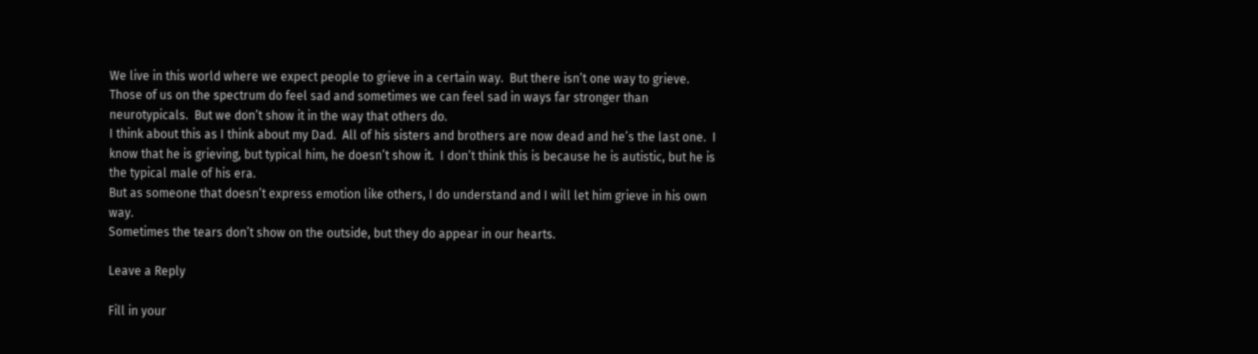We live in this world where we expect people to grieve in a certain way.  But there isn’t one way to grieve.  Those of us on the spectrum do feel sad and sometimes we can feel sad in ways far stronger than neurotypicals.  But we don’t show it in the way that others do.
I think about this as I think about my Dad.  All of his sisters and brothers are now dead and he’s the last one.  I know that he is grieving, but typical him, he doesn’t show it.  I don’t think this is because he is autistic, but he is the typical male of his era.
But as someone that doesn’t express emotion like others, I do understand and I will let him grieve in his own way.
Sometimes the tears don’t show on the outside, but they do appear in our hearts.

Leave a Reply

Fill in your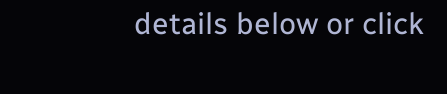details below or click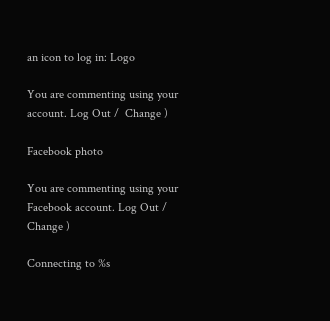an icon to log in: Logo

You are commenting using your account. Log Out /  Change )

Facebook photo

You are commenting using your Facebook account. Log Out /  Change )

Connecting to %s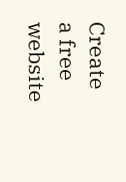Create a free website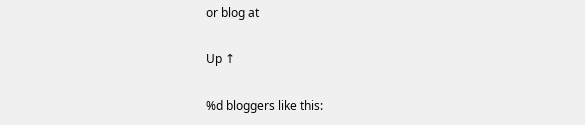or blog at

Up ↑

%d bloggers like this: